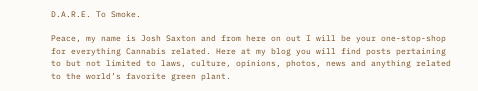D.A.R.E. To Smoke.

Peace, my name is Josh Saxton and from here on out I will be your one-stop-shop for everything Cannabis related. Here at my blog you will find posts pertaining to but not limited to laws, culture, opinions, photos, news and anything related to the world’s favorite green plant.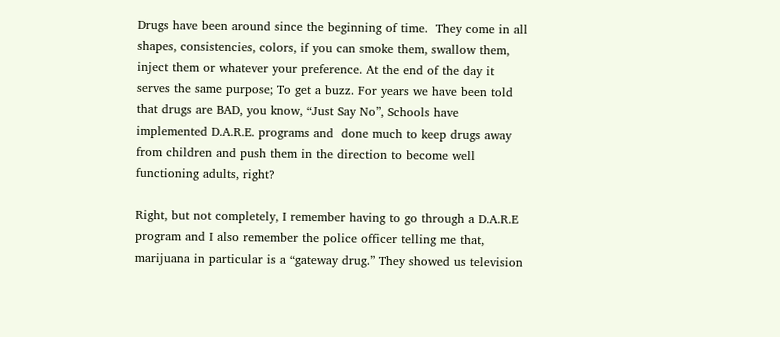Drugs have been around since the beginning of time.  They come in all shapes, consistencies, colors, if you can smoke them, swallow them, inject them or whatever your preference. At the end of the day it serves the same purpose; To get a buzz. For years we have been told that drugs are BAD, you know, “Just Say No”, Schools have implemented D.A.R.E. programs and  done much to keep drugs away from children and push them in the direction to become well functioning adults, right?

Right, but not completely, I remember having to go through a D.A.R.E program and I also remember the police officer telling me that, marijuana in particular is a “gateway drug.” They showed us television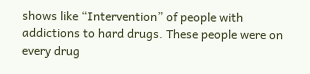shows like “Intervention” of people with addictions to hard drugs. These people were on every drug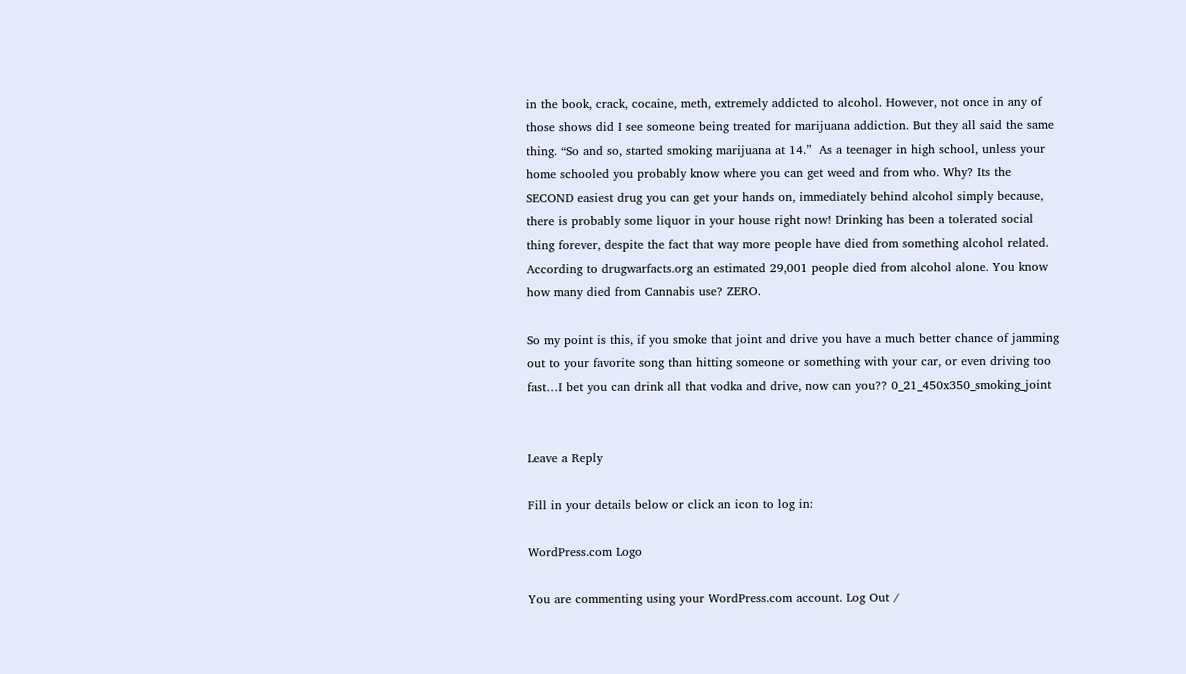in the book, crack, cocaine, meth, extremely addicted to alcohol. However, not once in any of those shows did I see someone being treated for marijuana addiction. But they all said the same thing. “So and so, started smoking marijuana at 14.”  As a teenager in high school, unless your home schooled you probably know where you can get weed and from who. Why? Its the SECOND easiest drug you can get your hands on, immediately behind alcohol simply because, there is probably some liquor in your house right now! Drinking has been a tolerated social thing forever, despite the fact that way more people have died from something alcohol related.  According to drugwarfacts.org an estimated 29,001 people died from alcohol alone. You know how many died from Cannabis use? ZERO.

So my point is this, if you smoke that joint and drive you have a much better chance of jamming out to your favorite song than hitting someone or something with your car, or even driving too fast…I bet you can drink all that vodka and drive, now can you?? 0_21_450x350_smoking_joint


Leave a Reply

Fill in your details below or click an icon to log in:

WordPress.com Logo

You are commenting using your WordPress.com account. Log Out /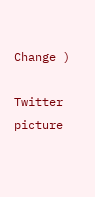Change )

Twitter picture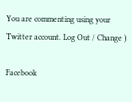You are commenting using your Twitter account. Log Out / Change )

Facebook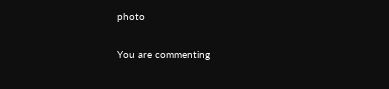photo

You are commenting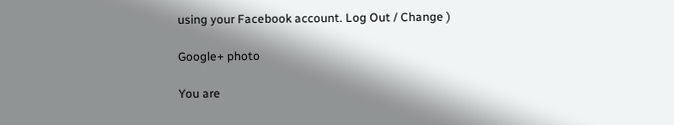using your Facebook account. Log Out / Change )

Google+ photo

You are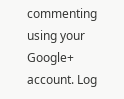commenting using your Google+ account. Log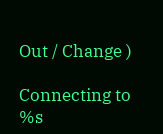Out / Change )

Connecting to %s